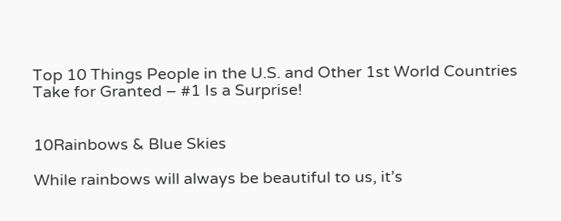Top 10 Things People in the U.S. and Other 1st World Countries Take for Granted – #1 Is a Surprise!


10Rainbows & Blue Skies

While rainbows will always be beautiful to us, it’s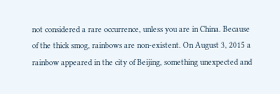not considered a rare occurrence, unless you are in China. Because of the thick smog, rainbows are non-existent. On August 3, 2015 a rainbow appeared in the city of Beijing, something unexpected and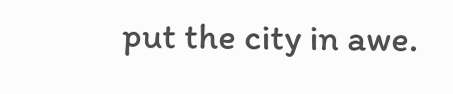put the city in awe.